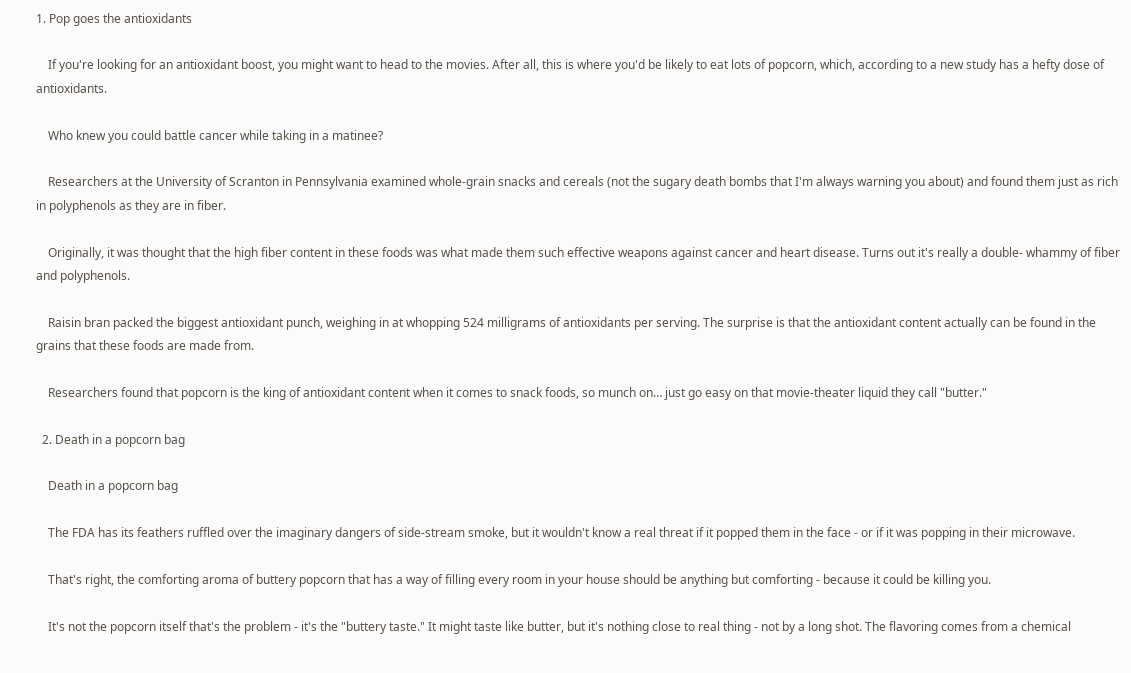1. Pop goes the antioxidants

    If you're looking for an antioxidant boost, you might want to head to the movies. After all, this is where you'd be likely to eat lots of popcorn, which, according to a new study has a hefty dose of antioxidants.

    Who knew you could battle cancer while taking in a matinee?

    Researchers at the University of Scranton in Pennsylvania examined whole-grain snacks and cereals (not the sugary death bombs that I'm always warning you about) and found them just as rich in polyphenols as they are in fiber.

    Originally, it was thought that the high fiber content in these foods was what made them such effective weapons against cancer and heart disease. Turns out it's really a double- whammy of fiber and polyphenols.

    Raisin bran packed the biggest antioxidant punch, weighing in at whopping 524 milligrams of antioxidants per serving. The surprise is that the antioxidant content actually can be found in the grains that these foods are made from.

    Researchers found that popcorn is the king of antioxidant content when it comes to snack foods, so munch on… just go easy on that movie-theater liquid they call "butter."

  2. Death in a popcorn bag

    Death in a popcorn bag

    The FDA has its feathers ruffled over the imaginary dangers of side-stream smoke, but it wouldn't know a real threat if it popped them in the face - or if it was popping in their microwave.

    That's right, the comforting aroma of buttery popcorn that has a way of filling every room in your house should be anything but comforting - because it could be killing you.

    It's not the popcorn itself that's the problem - it's the "buttery taste." It might taste like butter, but it's nothing close to real thing - not by a long shot. The flavoring comes from a chemical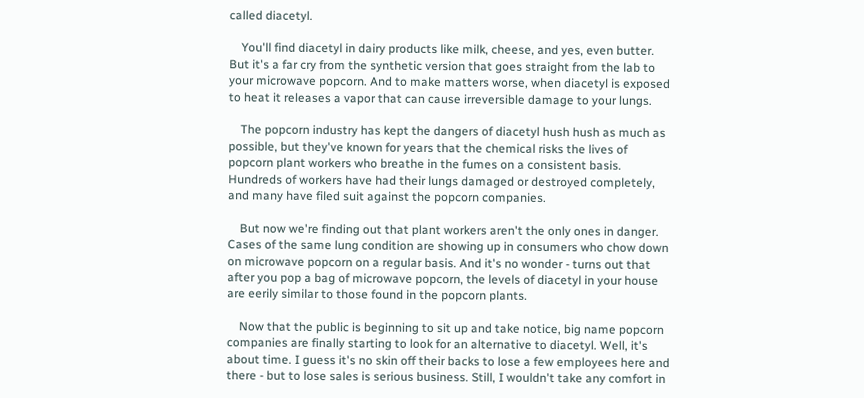called diacetyl.

    You'll find diacetyl in dairy products like milk, cheese, and yes, even butter. But it's a far cry from the synthetic version that goes straight from the lab to your microwave popcorn. And to make matters worse, when diacetyl is exposed to heat it releases a vapor that can cause irreversible damage to your lungs.

    The popcorn industry has kept the dangers of diacetyl hush hush as much as possible, but they've known for years that the chemical risks the lives of popcorn plant workers who breathe in the fumes on a consistent basis. Hundreds of workers have had their lungs damaged or destroyed completely, and many have filed suit against the popcorn companies.

    But now we're finding out that plant workers aren't the only ones in danger. Cases of the same lung condition are showing up in consumers who chow down on microwave popcorn on a regular basis. And it's no wonder - turns out that after you pop a bag of microwave popcorn, the levels of diacetyl in your house are eerily similar to those found in the popcorn plants.

    Now that the public is beginning to sit up and take notice, big name popcorn companies are finally starting to look for an alternative to diacetyl. Well, it's about time. I guess it's no skin off their backs to lose a few employees here and there - but to lose sales is serious business. Still, I wouldn't take any comfort in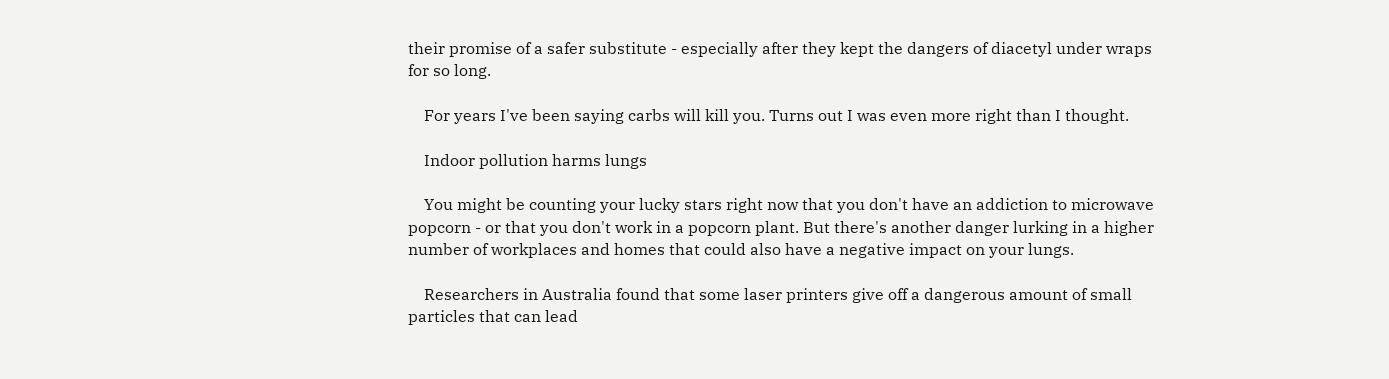their promise of a safer substitute - especially after they kept the dangers of diacetyl under wraps for so long.

    For years I've been saying carbs will kill you. Turns out I was even more right than I thought.

    Indoor pollution harms lungs

    You might be counting your lucky stars right now that you don't have an addiction to microwave popcorn - or that you don't work in a popcorn plant. But there's another danger lurking in a higher number of workplaces and homes that could also have a negative impact on your lungs.

    Researchers in Australia found that some laser printers give off a dangerous amount of small particles that can lead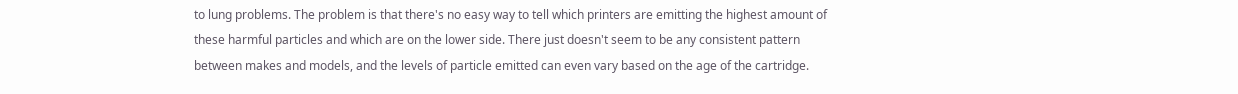to lung problems. The problem is that there's no easy way to tell which printers are emitting the highest amount of these harmful particles and which are on the lower side. There just doesn't seem to be any consistent pattern between makes and models, and the levels of particle emitted can even vary based on the age of the cartridge.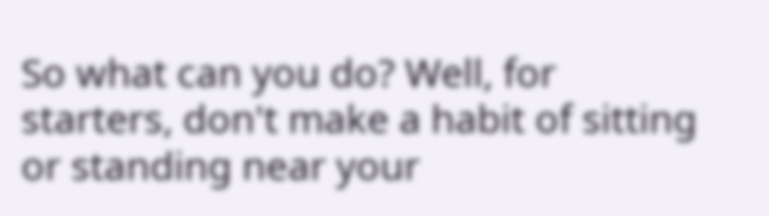So what can you do? Well, for starters, don't make a habit of sitting or standing near your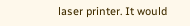laser printer. It would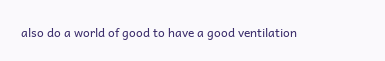also do a world of good to have a good ventilation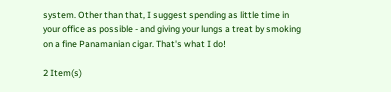system. Other than that, I suggest spending as little time in your office as possible - and giving your lungs a treat by smoking on a fine Panamanian cigar. That's what I do!

2 Item(s)